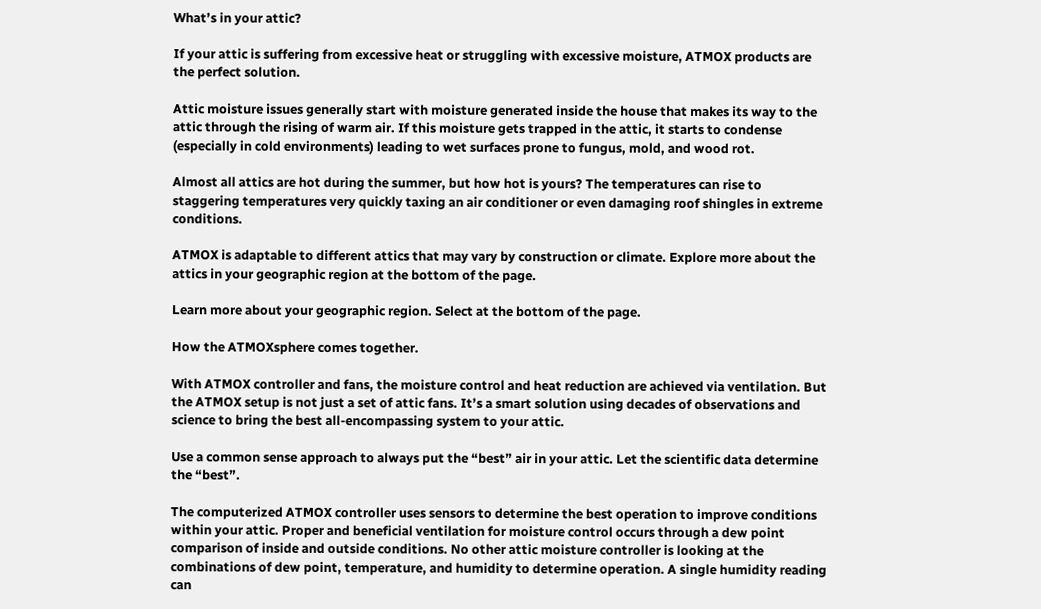What’s in your attic?

If your attic is suffering from excessive heat or struggling with excessive moisture, ATMOX products are the perfect solution.

Attic moisture issues generally start with moisture generated inside the house that makes its way to the attic through the rising of warm air. If this moisture gets trapped in the attic, it starts to condense (especially in cold environments) leading to wet surfaces prone to fungus, mold, and wood rot.

Almost all attics are hot during the summer, but how hot is yours? The temperatures can rise to staggering temperatures very quickly taxing an air conditioner or even damaging roof shingles in extreme conditions.

ATMOX is adaptable to different attics that may vary by construction or climate. Explore more about the attics in your geographic region at the bottom of the page.

Learn more about your geographic region. Select at the bottom of the page.

How the ATMOXsphere comes together.

With ATMOX controller and fans, the moisture control and heat reduction are achieved via ventilation. But the ATMOX setup is not just a set of attic fans. It’s a smart solution using decades of observations and science to bring the best all-encompassing system to your attic.

Use a common sense approach to always put the “best” air in your attic. Let the scientific data determine the “best”.

The computerized ATMOX controller uses sensors to determine the best operation to improve conditions within your attic. Proper and beneficial ventilation for moisture control occurs through a dew point comparison of inside and outside conditions. No other attic moisture controller is looking at the combinations of dew point, temperature, and humidity to determine operation. A single humidity reading can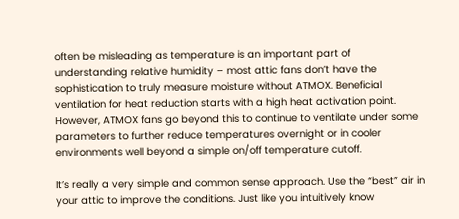often be misleading as temperature is an important part of understanding relative humidity – most attic fans don’t have the sophistication to truly measure moisture without ATMOX. Beneficial ventilation for heat reduction starts with a high heat activation point. However, ATMOX fans go beyond this to continue to ventilate under some parameters to further reduce temperatures overnight or in cooler environments well beyond a simple on/off temperature cutoff.

It’s really a very simple and common sense approach. Use the “best” air in your attic to improve the conditions. Just like you intuitively know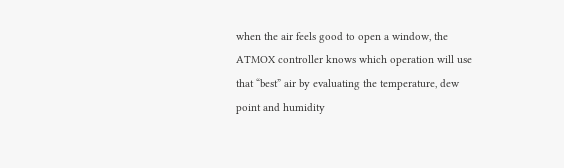when the air feels good to open a window, the ATMOX controller knows which operation will use that “best” air by evaluating the temperature, dew point and humidity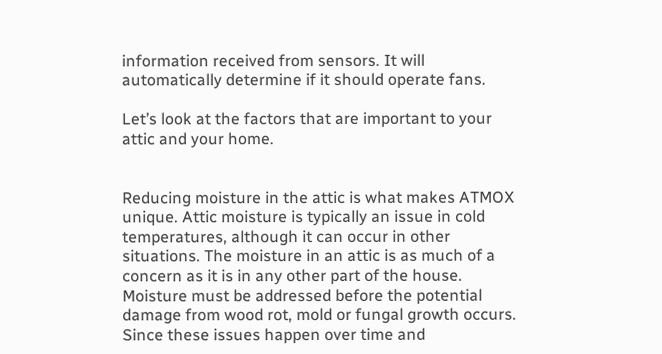information received from sensors. It will automatically determine if it should operate fans.

Let’s look at the factors that are important to your attic and your home.


Reducing moisture in the attic is what makes ATMOX unique. Attic moisture is typically an issue in cold temperatures, although it can occur in other situations. The moisture in an attic is as much of a concern as it is in any other part of the house. Moisture must be addressed before the potential damage from wood rot, mold or fungal growth occurs. Since these issues happen over time and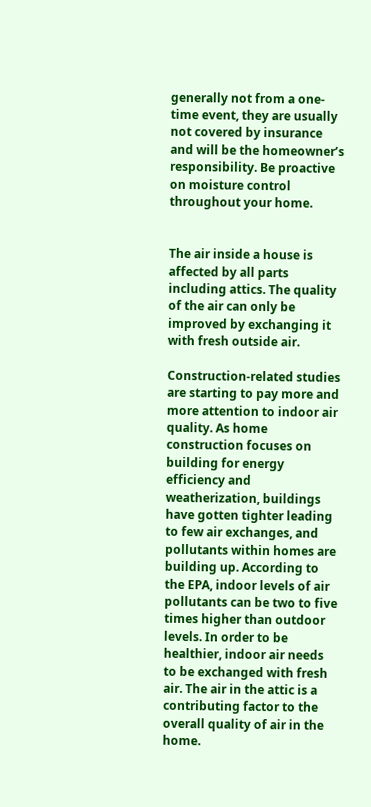generally not from a one-time event, they are usually not covered by insurance and will be the homeowner’s responsibility. Be proactive on moisture control throughout your home.


The air inside a house is affected by all parts including attics. The quality of the air can only be improved by exchanging it with fresh outside air.

Construction-related studies are starting to pay more and more attention to indoor air quality. As home construction focuses on building for energy efficiency and weatherization, buildings have gotten tighter leading to few air exchanges, and pollutants within homes are building up. According to the EPA, indoor levels of air pollutants can be two to five times higher than outdoor levels. In order to be healthier, indoor air needs to be exchanged with fresh air. The air in the attic is a contributing factor to the overall quality of air in the home.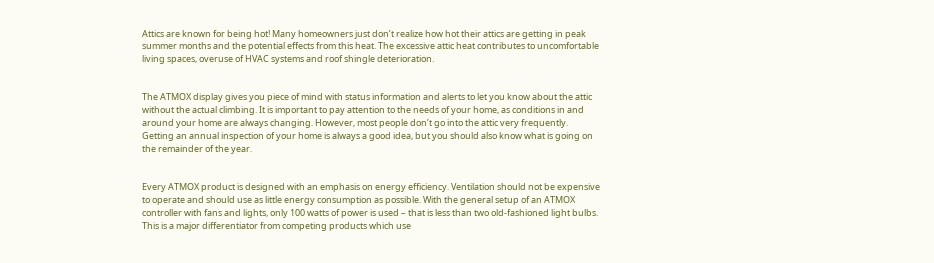Attics are known for being hot! Many homeowners just don’t realize how hot their attics are getting in peak summer months and the potential effects from this heat. The excessive attic heat contributes to uncomfortable living spaces, overuse of HVAC systems and roof shingle deterioration.


The ATMOX display gives you piece of mind with status information and alerts to let you know about the attic without the actual climbing. It is important to pay attention to the needs of your home, as conditions in and around your home are always changing. However, most people don’t go into the attic very frequently. Getting an annual inspection of your home is always a good idea, but you should also know what is going on the remainder of the year.


Every ATMOX product is designed with an emphasis on energy efficiency. Ventilation should not be expensive to operate and should use as little energy consumption as possible. With the general setup of an ATMOX controller with fans and lights, only 100 watts of power is used – that is less than two old-fashioned light bulbs. This is a major differentiator from competing products which use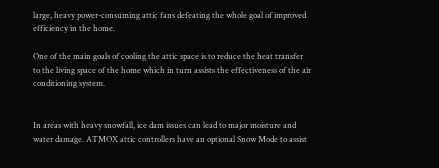large, heavy power-consuming attic fans defeating the whole goal of improved efficiency in the home.

One of the main goals of cooling the attic space is to reduce the heat transfer to the living space of the home which in turn assists the effectiveness of the air conditioning system.


In areas with heavy snowfall, ice dam issues can lead to major moisture and water damage. ATMOX attic controllers have an optional Snow Mode to assist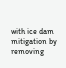with ice dam mitigation by removing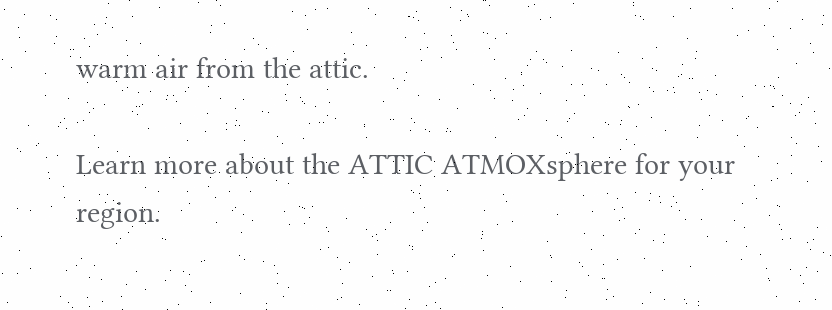warm air from the attic.

Learn more about the ATTIC ATMOXsphere for your region.